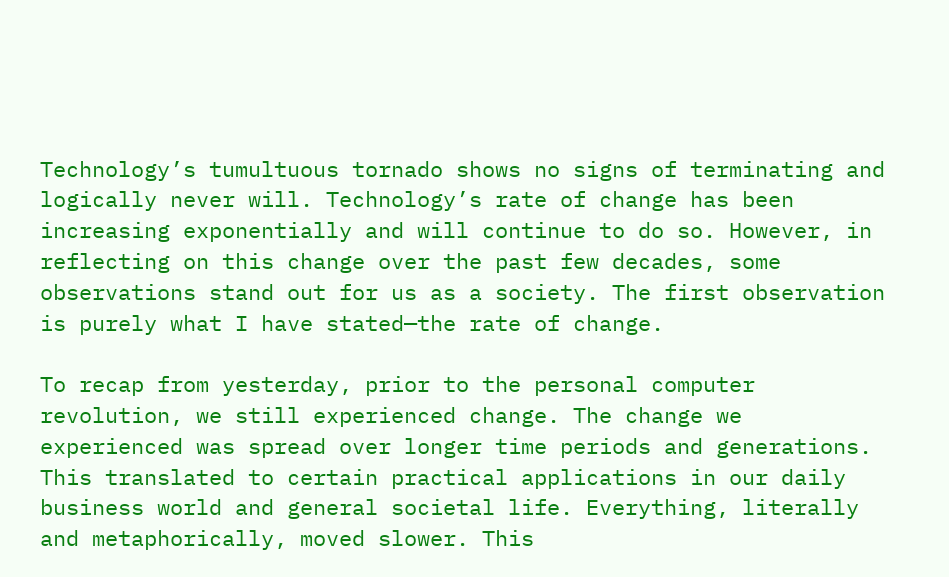Technology’s tumultuous tornado shows no signs of terminating and logically never will. Technology’s rate of change has been increasing exponentially and will continue to do so. However, in reflecting on this change over the past few decades, some observations stand out for us as a society. The first observation is purely what I have stated—the rate of change.

To recap from yesterday, prior to the personal computer revolution, we still experienced change. The change we experienced was spread over longer time periods and generations. This translated to certain practical applications in our daily business world and general societal life. Everything, literally and metaphorically, moved slower. This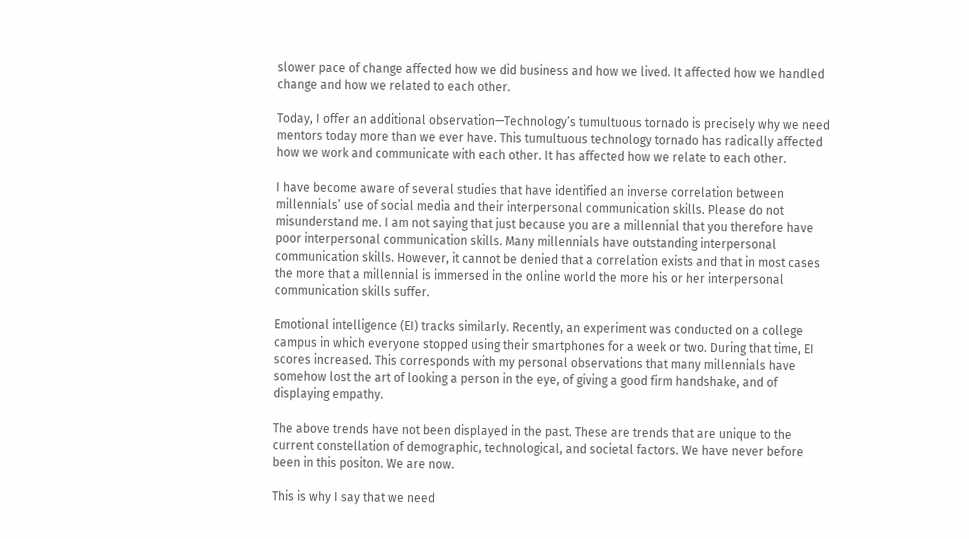slower pace of change affected how we did business and how we lived. It affected how we handled change and how we related to each other.

Today, I offer an additional observation—Technology’s tumultuous tornado is precisely why we need mentors today more than we ever have. This tumultuous technology tornado has radically affected how we work and communicate with each other. It has affected how we relate to each other.

I have become aware of several studies that have identified an inverse correlation between millennials’ use of social media and their interpersonal communication skills. Please do not misunderstand me. I am not saying that just because you are a millennial that you therefore have poor interpersonal communication skills. Many millennials have outstanding interpersonal communication skills. However, it cannot be denied that a correlation exists and that in most cases the more that a millennial is immersed in the online world the more his or her interpersonal communication skills suffer.

Emotional intelligence (EI) tracks similarly. Recently, an experiment was conducted on a college campus in which everyone stopped using their smartphones for a week or two. During that time, EI scores increased. This corresponds with my personal observations that many millennials have somehow lost the art of looking a person in the eye, of giving a good firm handshake, and of displaying empathy.

The above trends have not been displayed in the past. These are trends that are unique to the current constellation of demographic, technological, and societal factors. We have never before been in this positon. We are now.

This is why I say that we need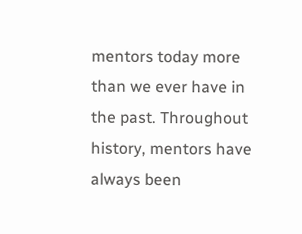mentors today more than we ever have in the past. Throughout history, mentors have always been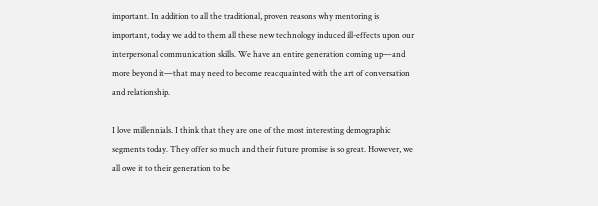important. In addition to all the traditional, proven reasons why mentoring is important, today we add to them all these new technology induced ill-effects upon our interpersonal communication skills. We have an entire generation coming up—and more beyond it—that may need to become reacquainted with the art of conversation and relationship.

I love millennials. I think that they are one of the most interesting demographic segments today. They offer so much and their future promise is so great. However, we all owe it to their generation to be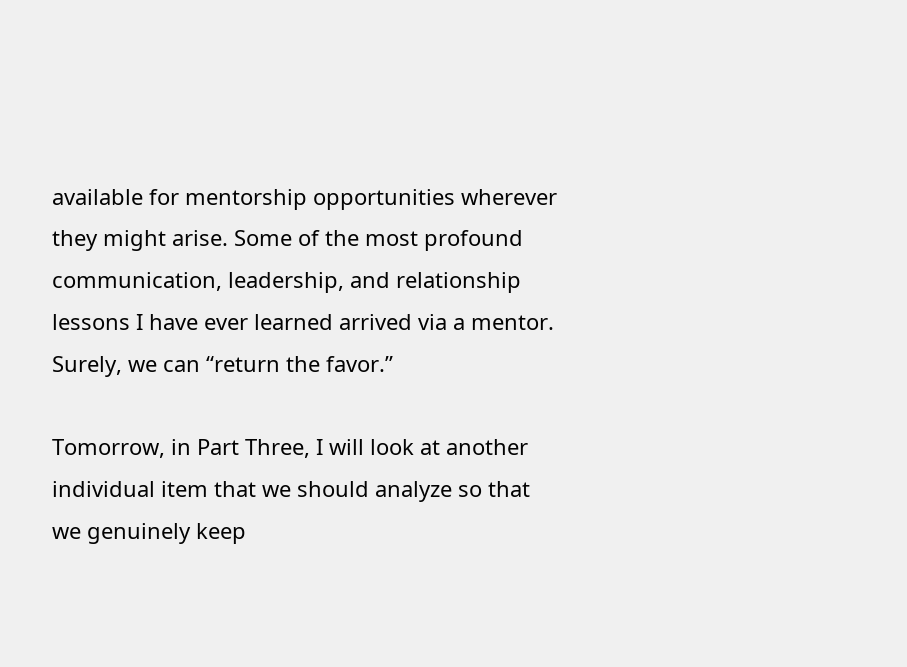available for mentorship opportunities wherever they might arise. Some of the most profound communication, leadership, and relationship lessons I have ever learned arrived via a mentor. Surely, we can “return the favor.”

Tomorrow, in Part Three, I will look at another individual item that we should analyze so that we genuinely keep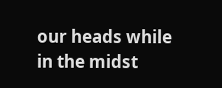our heads while in the midst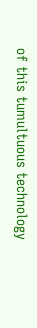of this tumultuous technology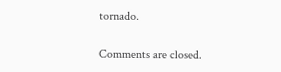tornado.

Comments are closed.